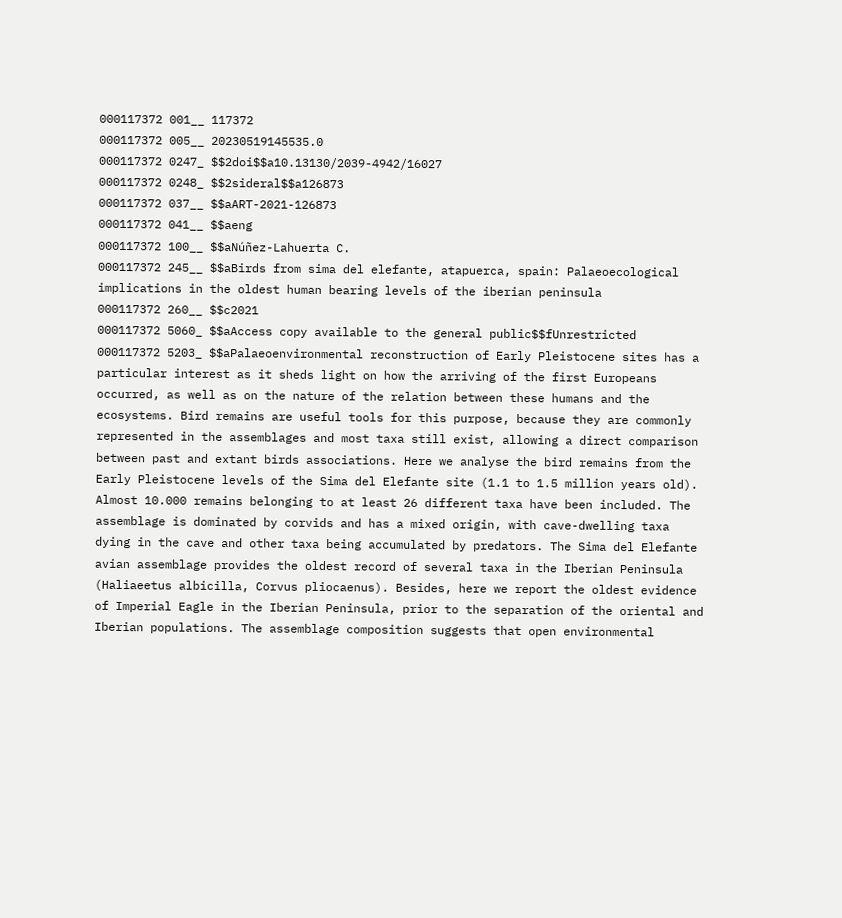000117372 001__ 117372
000117372 005__ 20230519145535.0
000117372 0247_ $$2doi$$a10.13130/2039-4942/16027
000117372 0248_ $$2sideral$$a126873
000117372 037__ $$aART-2021-126873
000117372 041__ $$aeng
000117372 100__ $$aNúñez-Lahuerta C.
000117372 245__ $$aBirds from sima del elefante, atapuerca, spain: Palaeoecological implications in the oldest human bearing levels of the iberian peninsula
000117372 260__ $$c2021
000117372 5060_ $$aAccess copy available to the general public$$fUnrestricted
000117372 5203_ $$aPalaeoenvironmental reconstruction of Early Pleistocene sites has a particular interest as it sheds light on how the arriving of the first Europeans occurred, as well as on the nature of the relation between these humans and the ecosystems. Bird remains are useful tools for this purpose, because they are commonly represented in the assemblages and most taxa still exist, allowing a direct comparison between past and extant birds associations. Here we analyse the bird remains from the Early Pleistocene levels of the Sima del Elefante site (1.1 to 1.5 million years old). Almost 10.000 remains belonging to at least 26 different taxa have been included. The assemblage is dominated by corvids and has a mixed origin, with cave-dwelling taxa dying in the cave and other taxa being accumulated by predators. The Sima del Elefante avian assemblage provides the oldest record of several taxa in the Iberian Peninsula (Haliaeetus albicilla, Corvus pliocaenus). Besides, here we report the oldest evidence of Imperial Eagle in the Iberian Peninsula, prior to the separation of the oriental and Iberian populations. The assemblage composition suggests that open environmental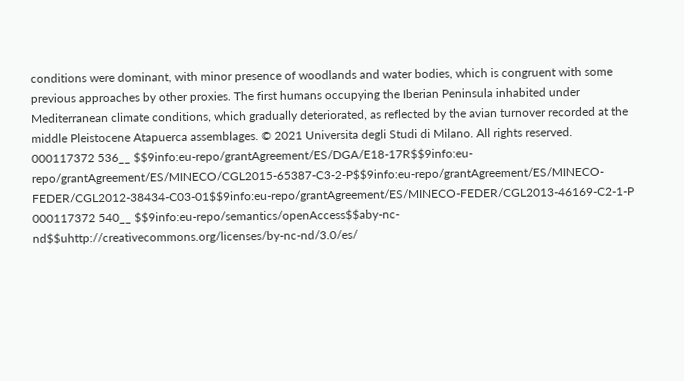conditions were dominant, with minor presence of woodlands and water bodies, which is congruent with some previous approaches by other proxies. The first humans occupying the Iberian Peninsula inhabited under Mediterranean climate conditions, which gradually deteriorated, as reflected by the avian turnover recorded at the middle Pleistocene Atapuerca assemblages. © 2021 Universita degli Studi di Milano. All rights reserved.
000117372 536__ $$9info:eu-repo/grantAgreement/ES/DGA/E18-17R$$9info:eu-repo/grantAgreement/ES/MINECO/CGL2015-65387-C3-2-P$$9info:eu-repo/grantAgreement/ES/MINECO-FEDER/CGL2012-38434-C03-01$$9info:eu-repo/grantAgreement/ES/MINECO-FEDER/CGL2013-46169-C2-1-P
000117372 540__ $$9info:eu-repo/semantics/openAccess$$aby-nc-nd$$uhttp://creativecommons.org/licenses/by-nc-nd/3.0/es/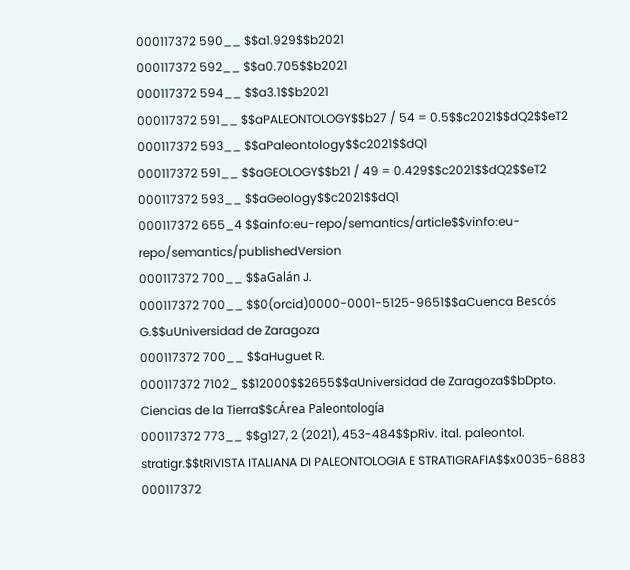000117372 590__ $$a1.929$$b2021
000117372 592__ $$a0.705$$b2021
000117372 594__ $$a3.1$$b2021
000117372 591__ $$aPALEONTOLOGY$$b27 / 54 = 0.5$$c2021$$dQ2$$eT2
000117372 593__ $$aPaleontology$$c2021$$dQ1
000117372 591__ $$aGEOLOGY$$b21 / 49 = 0.429$$c2021$$dQ2$$eT2
000117372 593__ $$aGeology$$c2021$$dQ1
000117372 655_4 $$ainfo:eu-repo/semantics/article$$vinfo:eu-repo/semantics/publishedVersion
000117372 700__ $$aGalán J.
000117372 700__ $$0(orcid)0000-0001-5125-9651$$aCuenca Bescós G.$$uUniversidad de Zaragoza
000117372 700__ $$aHuguet R.
000117372 7102_ $$12000$$2655$$aUniversidad de Zaragoza$$bDpto. Ciencias de la Tierra$$cÁrea Paleontología
000117372 773__ $$g127, 2 (2021), 453-484$$pRiv. ital. paleontol. stratigr.$$tRIVISTA ITALIANA DI PALEONTOLOGIA E STRATIGRAFIA$$x0035-6883
000117372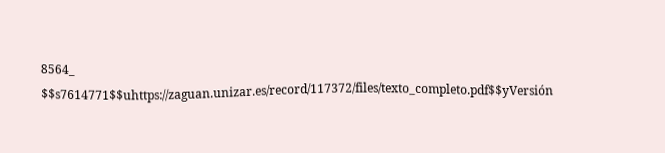8564_ $$s7614771$$uhttps://zaguan.unizar.es/record/117372/files/texto_completo.pdf$$yVersión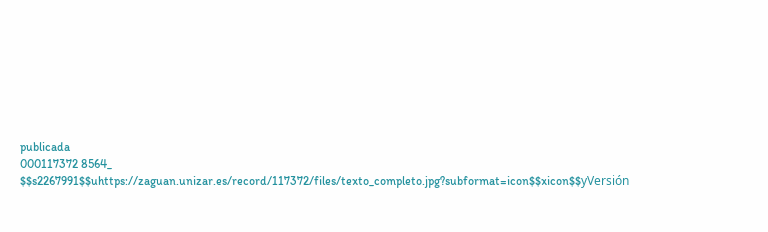publicada
000117372 8564_ $$s2267991$$uhttps://zaguan.unizar.es/record/117372/files/texto_completo.jpg?subformat=icon$$xicon$$yVersión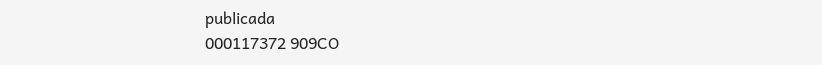publicada
000117372 909CO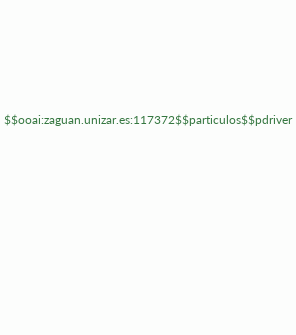$$ooai:zaguan.unizar.es:117372$$particulos$$pdriver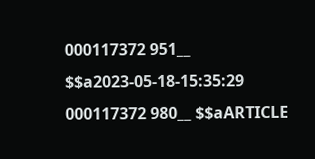000117372 951__ $$a2023-05-18-15:35:29
000117372 980__ $$aARTICLE